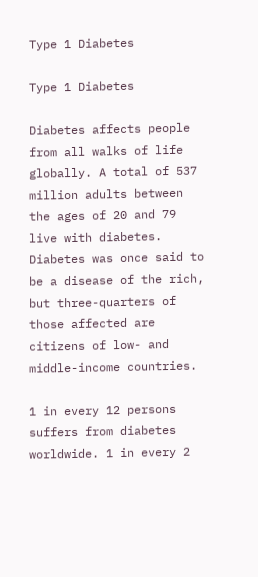Type 1 Diabetes

Type 1 Diabetes

Diabetes affects people from all walks of life globally. A total of 537 million adults between the ages of 20 and 79 live with diabetes. Diabetes was once said to be a disease of the rich, but three-quarters of those affected are citizens of low- and middle-income countries.

1 in every 12 persons suffers from diabetes worldwide. 1 in every 2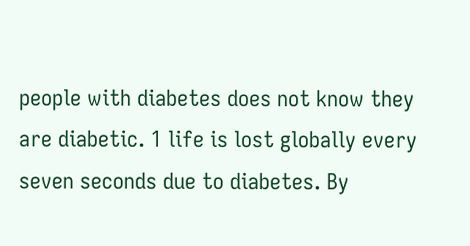people with diabetes does not know they are diabetic. 1 life is lost globally every seven seconds due to diabetes. By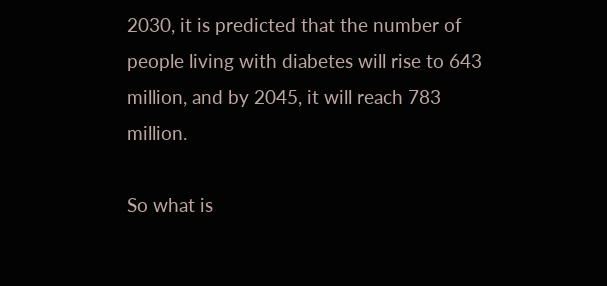2030, it is predicted that the number of people living with diabetes will rise to 643 million, and by 2045, it will reach 783 million.

So what is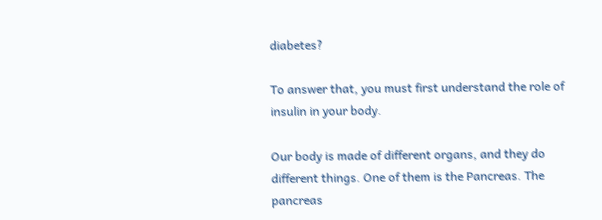diabetes?

To answer that, you must first understand the role of insulin in your body.

Our body is made of different organs, and they do different things. One of them is the Pancreas. The pancreas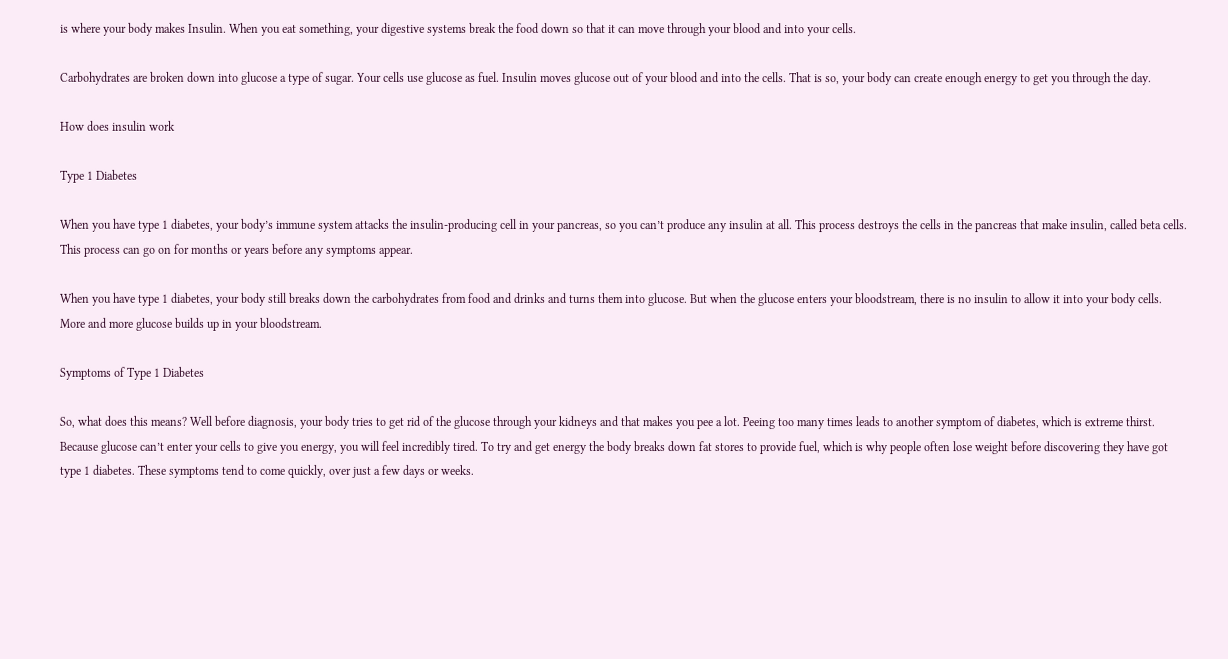is where your body makes Insulin. When you eat something, your digestive systems break the food down so that it can move through your blood and into your cells.

Carbohydrates are broken down into glucose a type of sugar. Your cells use glucose as fuel. Insulin moves glucose out of your blood and into the cells. That is so, your body can create enough energy to get you through the day.

How does insulin work

Type 1 Diabetes

When you have type 1 diabetes, your body’s immune system attacks the insulin-producing cell in your pancreas, so you can’t produce any insulin at all. This process destroys the cells in the pancreas that make insulin, called beta cells. This process can go on for months or years before any symptoms appear.

When you have type 1 diabetes, your body still breaks down the carbohydrates from food and drinks and turns them into glucose. But when the glucose enters your bloodstream, there is no insulin to allow it into your body cells. More and more glucose builds up in your bloodstream.

Symptoms of Type 1 Diabetes

So, what does this means? Well before diagnosis, your body tries to get rid of the glucose through your kidneys and that makes you pee a lot. Peeing too many times leads to another symptom of diabetes, which is extreme thirst. Because glucose can’t enter your cells to give you energy, you will feel incredibly tired. To try and get energy the body breaks down fat stores to provide fuel, which is why people often lose weight before discovering they have got type 1 diabetes. These symptoms tend to come quickly, over just a few days or weeks.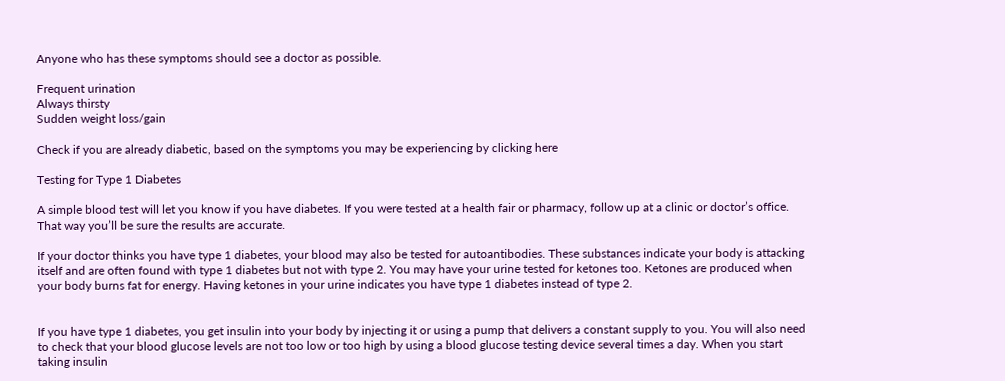Anyone who has these symptoms should see a doctor as possible.

Frequent urination
Always thirsty
Sudden weight loss/gain

Check if you are already diabetic, based on the symptoms you may be experiencing by clicking here

Testing for Type 1 Diabetes

A simple blood test will let you know if you have diabetes. If you were tested at a health fair or pharmacy, follow up at a clinic or doctor’s office. That way you’ll be sure the results are accurate.

If your doctor thinks you have type 1 diabetes, your blood may also be tested for autoantibodies. These substances indicate your body is attacking itself and are often found with type 1 diabetes but not with type 2. You may have your urine tested for ketones too. Ketones are produced when your body burns fat for energy. Having ketones in your urine indicates you have type 1 diabetes instead of type 2.


If you have type 1 diabetes, you get insulin into your body by injecting it or using a pump that delivers a constant supply to you. You will also need to check that your blood glucose levels are not too low or too high by using a blood glucose testing device several times a day. When you start taking insulin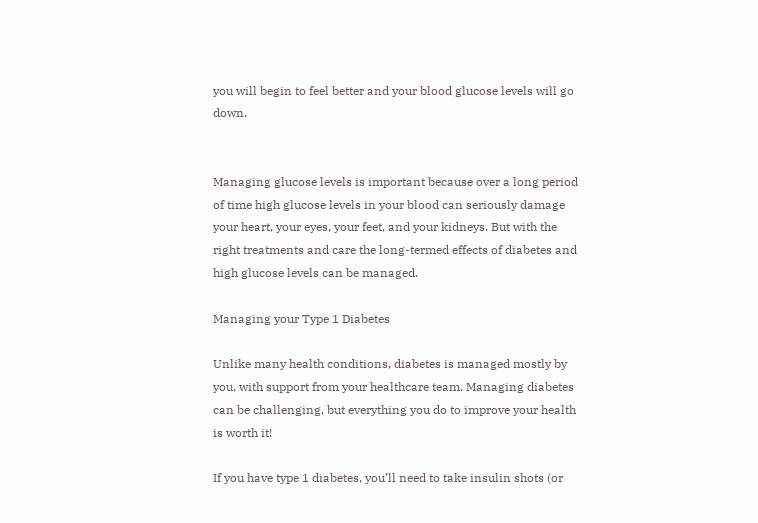you will begin to feel better and your blood glucose levels will go down.


Managing glucose levels is important because over a long period of time high glucose levels in your blood can seriously damage your heart, your eyes, your feet, and your kidneys. But with the right treatments and care the long-termed effects of diabetes and high glucose levels can be managed.

Managing your Type 1 Diabetes

Unlike many health conditions, diabetes is managed mostly by you, with support from your healthcare team. Managing diabetes can be challenging, but everything you do to improve your health is worth it!

If you have type 1 diabetes, you’ll need to take insulin shots (or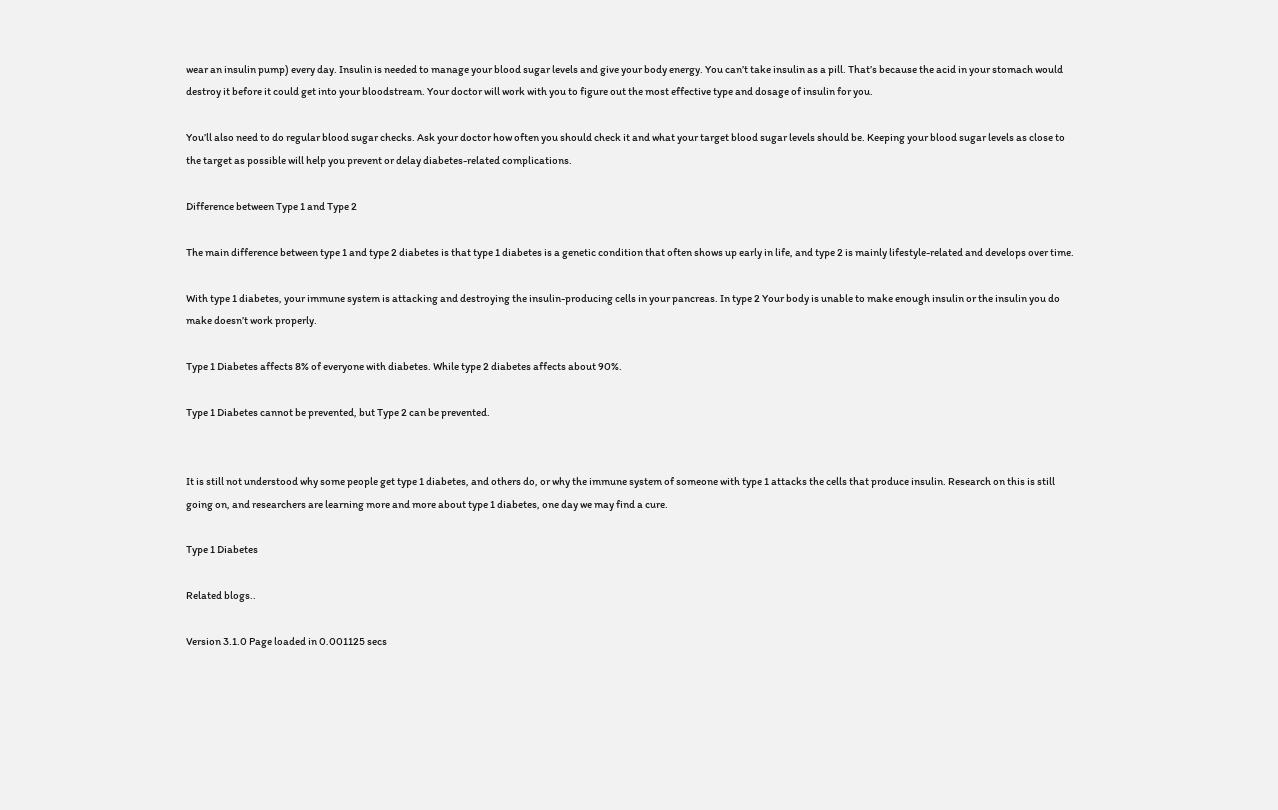wear an insulin pump) every day. Insulin is needed to manage your blood sugar levels and give your body energy. You can’t take insulin as a pill. That’s because the acid in your stomach would destroy it before it could get into your bloodstream. Your doctor will work with you to figure out the most effective type and dosage of insulin for you.

You’ll also need to do regular blood sugar checks. Ask your doctor how often you should check it and what your target blood sugar levels should be. Keeping your blood sugar levels as close to the target as possible will help you prevent or delay diabetes-related complications.

Difference between Type 1 and Type 2

The main difference between type 1 and type 2 diabetes is that type 1 diabetes is a genetic condition that often shows up early in life, and type 2 is mainly lifestyle-related and develops over time.

With type 1 diabetes, your immune system is attacking and destroying the insulin-producing cells in your pancreas. In type 2 Your body is unable to make enough insulin or the insulin you do make doesn’t work properly.

Type 1 Diabetes affects 8% of everyone with diabetes. While type 2 diabetes affects about 90%.

Type 1 Diabetes cannot be prevented, but Type 2 can be prevented.


It is still not understood why some people get type 1 diabetes, and others do, or why the immune system of someone with type 1 attacks the cells that produce insulin. Research on this is still going on, and researchers are learning more and more about type 1 diabetes, one day we may find a cure.

Type 1 Diabetes

Related blogs..

Version 3.1.0 Page loaded in 0.001125 secs